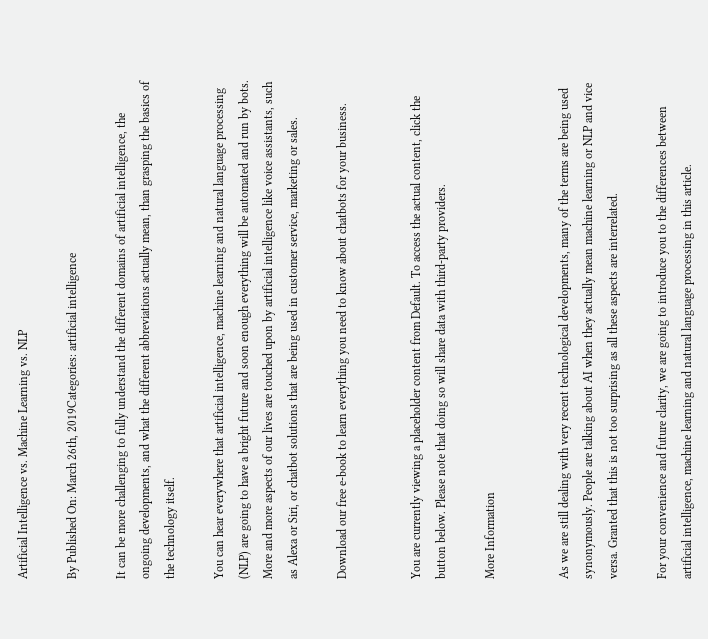Artificial Intelligence vs. Machine Learning vs. NLP

By Published On: March 26th, 2019Categories: artificial intelligence

It can be more challenging to fully understand the different domains of artificial intelligence, the ongoing developments, and what the different abbreviations actually mean, than grasping the basics of the technology itself.

You can hear everywhere that artificial intelligence, machine learning and natural language processing (NLP) are going to have a bright future and soon enough everything will be automated and run by bots. More and more aspects of our lives are touched upon by artificial intelligence like voice assistants, such as Alexa or Siri, or chatbot solutions that are being used in customer service, marketing or sales.

Download our free e-book to learn everything you need to know about chatbots for your business.


You are currently viewing a placeholder content from Default. To access the actual content, click the button below. Please note that doing so will share data with third-party providers.

More Information


As we are still dealing with very recent technological developments, many of the terms are being used synonymously. People are talking about AI when they actually mean machine learning or NLP and vice versa. Granted that this is not too surprising as all these aspects are interrelated.

For your convenience and future clarity, we are going to introduce you to the differences between artificial intelligence, machine learning and natural language processing in this article.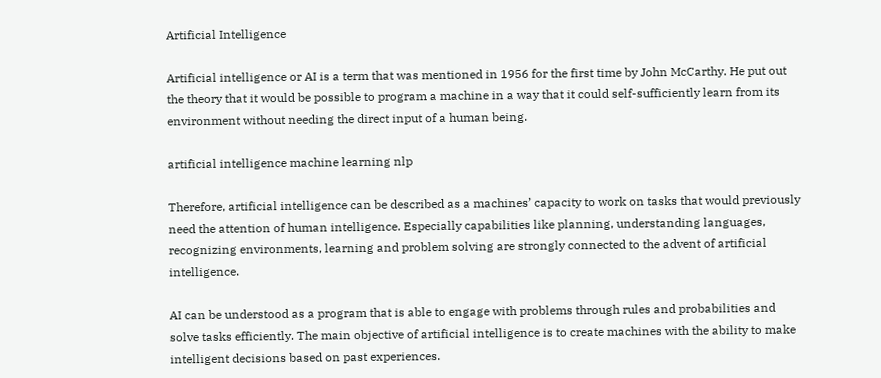Artificial Intelligence

Artificial intelligence or AI is a term that was mentioned in 1956 for the first time by John McCarthy. He put out the theory that it would be possible to program a machine in a way that it could self-sufficiently learn from its environment without needing the direct input of a human being.

artificial intelligence machine learning nlp

Therefore, artificial intelligence can be described as a machines’ capacity to work on tasks that would previously need the attention of human intelligence. Especially capabilities like planning, understanding languages, recognizing environments, learning and problem solving are strongly connected to the advent of artificial intelligence.

AI can be understood as a program that is able to engage with problems through rules and probabilities and solve tasks efficiently. The main objective of artificial intelligence is to create machines with the ability to make intelligent decisions based on past experiences.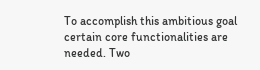To accomplish this ambitious goal certain core functionalities are needed. Two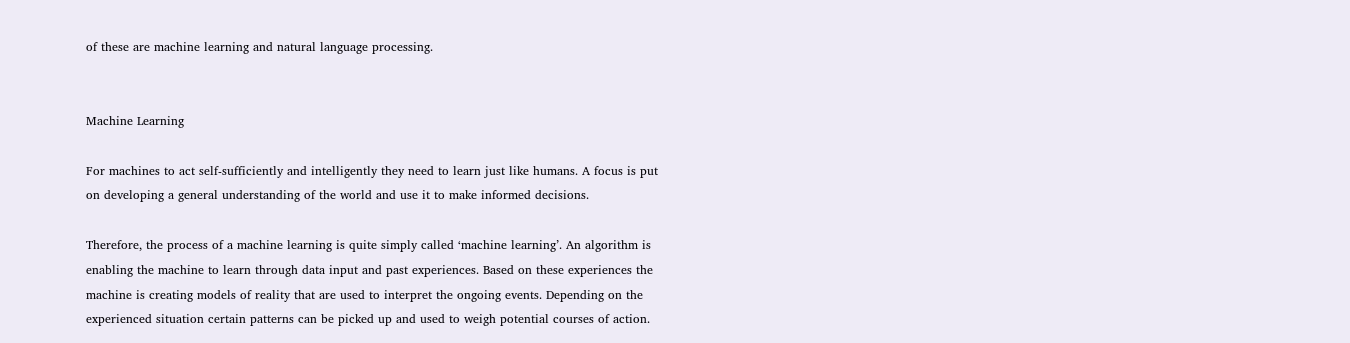of these are machine learning and natural language processing.


Machine Learning

For machines to act self-sufficiently and intelligently they need to learn just like humans. A focus is put on developing a general understanding of the world and use it to make informed decisions.

Therefore, the process of a machine learning is quite simply called ‘machine learning’. An algorithm is enabling the machine to learn through data input and past experiences. Based on these experiences the machine is creating models of reality that are used to interpret the ongoing events. Depending on the experienced situation certain patterns can be picked up and used to weigh potential courses of action.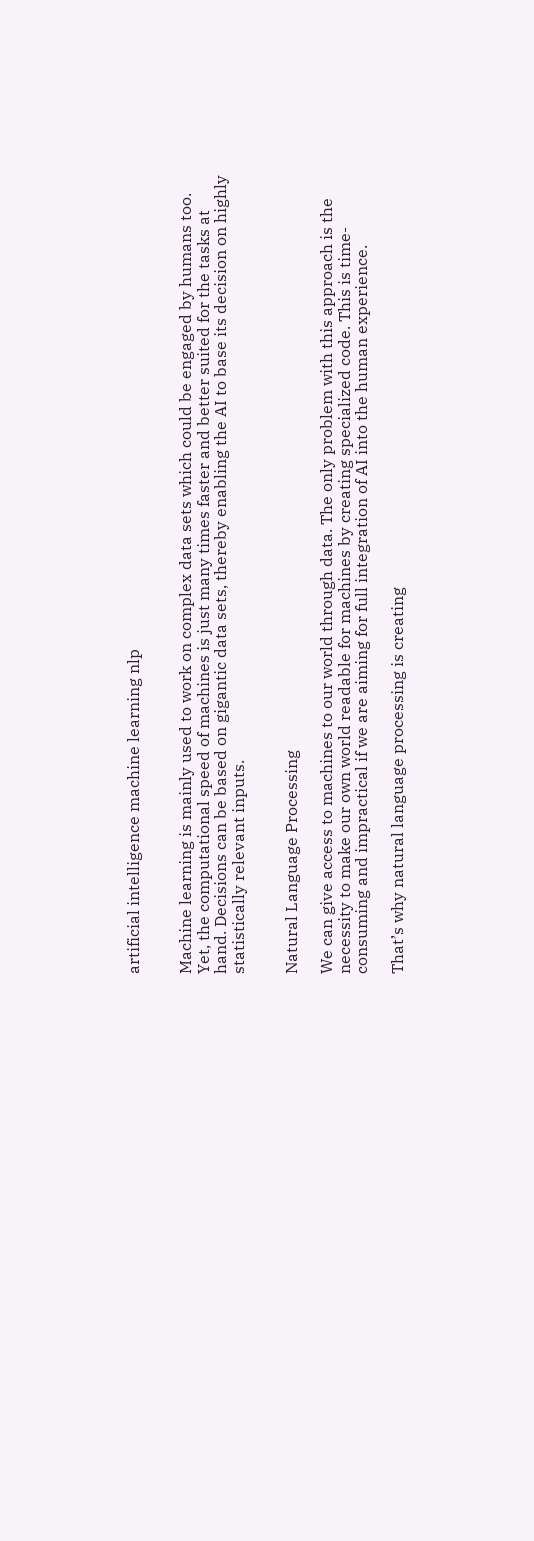artificial intelligence machine learning nlp


Machine learning is mainly used to work on complex data sets which could be engaged by humans too. Yet, the computational speed of machines is just many times faster and better suited for the tasks at hand. Decisions can be based on gigantic data sets, thereby enabling the AI to base its decision on highly statistically relevant inputs.


Natural Language Processing

We can give access to machines to our world through data. The only problem with this approach is the necessity to make our own world readable for machines by creating specialized code. This is time-consuming and impractical if we are aiming for full integration of AI into the human experience.

That’s why natural language processing is creating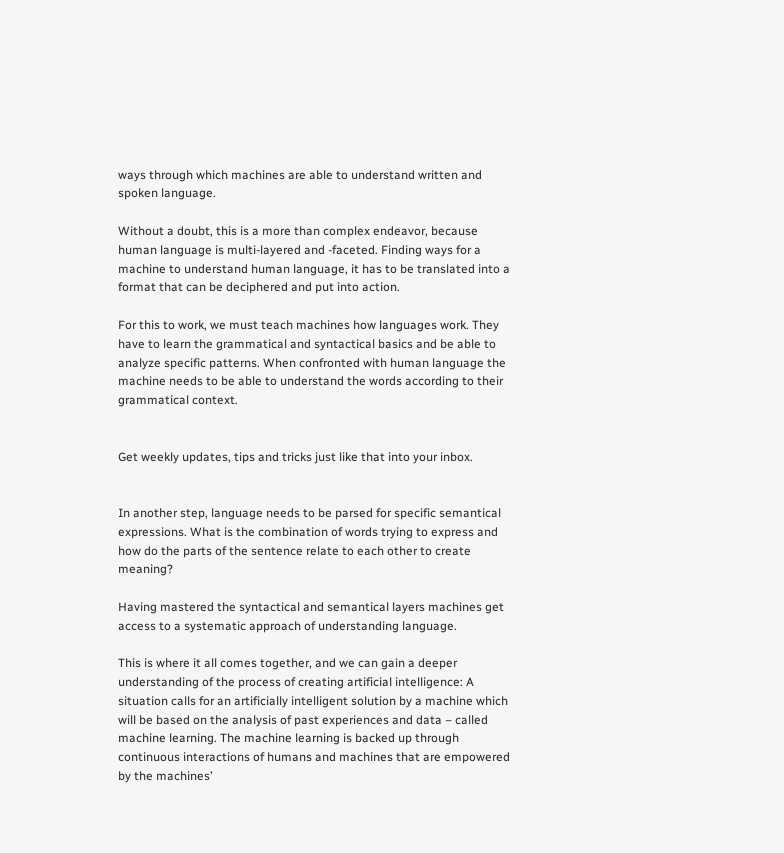ways through which machines are able to understand written and spoken language.

Without a doubt, this is a more than complex endeavor, because human language is multi-layered and -faceted. Finding ways for a machine to understand human language, it has to be translated into a format that can be deciphered and put into action.

For this to work, we must teach machines how languages work. They have to learn the grammatical and syntactical basics and be able to analyze specific patterns. When confronted with human language the machine needs to be able to understand the words according to their grammatical context.


Get weekly updates, tips and tricks just like that into your inbox.


In another step, language needs to be parsed for specific semantical expressions. What is the combination of words trying to express and how do the parts of the sentence relate to each other to create meaning?

Having mastered the syntactical and semantical layers machines get access to a systematic approach of understanding language.

This is where it all comes together, and we can gain a deeper understanding of the process of creating artificial intelligence: A situation calls for an artificially intelligent solution by a machine which will be based on the analysis of past experiences and data – called machine learning. The machine learning is backed up through continuous interactions of humans and machines that are empowered by the machines’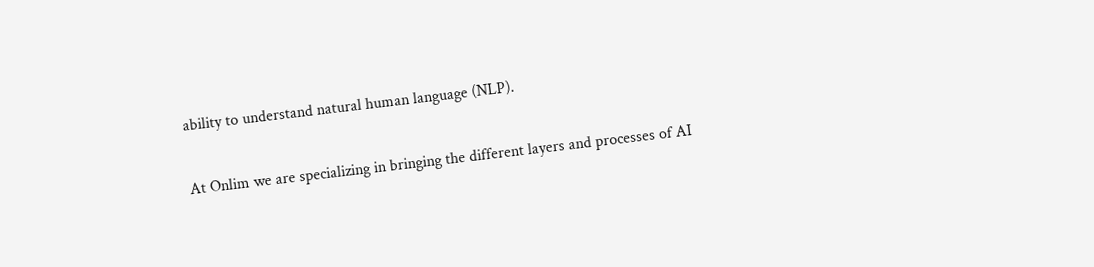ability to understand natural human language (NLP).

At Onlim we are specializing in bringing the different layers and processes of AI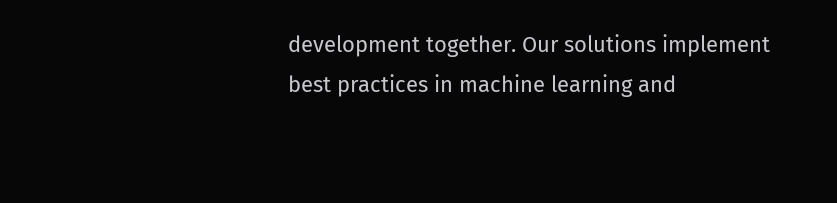development together. Our solutions implement best practices in machine learning and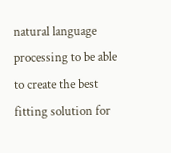natural language processing to be able to create the best fitting solution for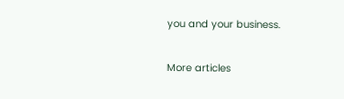you and your business.

More articles